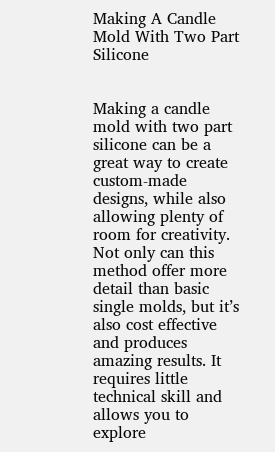Making A Candle Mold With Two Part Silicone


Making a candle mold with two part silicone can be a great way to create custom-made designs, while also allowing plenty of room for creativity. Not only can this method offer more detail than basic single molds, but it’s also cost effective and produces amazing results. It requires little technical skill and allows you to explore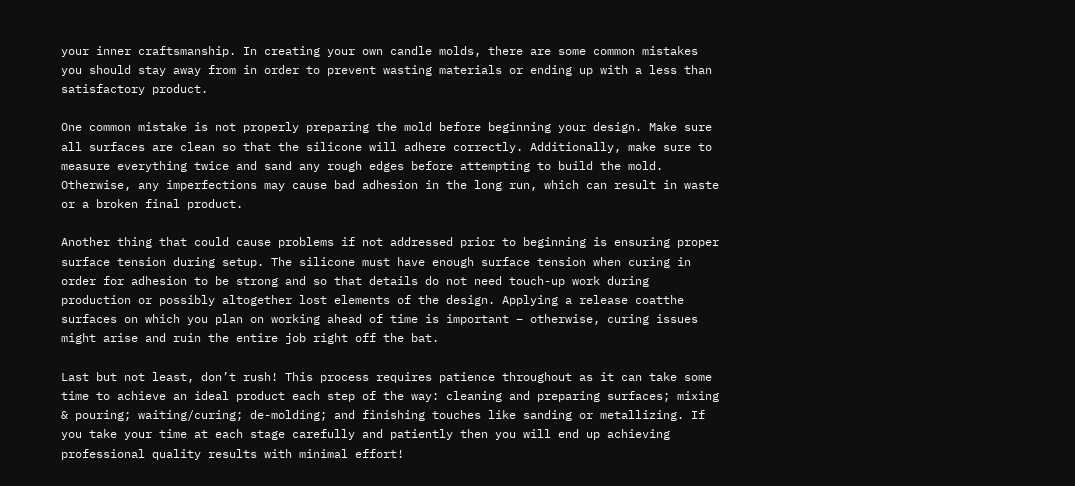your inner craftsmanship. In creating your own candle molds, there are some common mistakes you should stay away from in order to prevent wasting materials or ending up with a less than satisfactory product.

One common mistake is not properly preparing the mold before beginning your design. Make sure all surfaces are clean so that the silicone will adhere correctly. Additionally, make sure to measure everything twice and sand any rough edges before attempting to build the mold. Otherwise, any imperfections may cause bad adhesion in the long run, which can result in waste or a broken final product.

Another thing that could cause problems if not addressed prior to beginning is ensuring proper surface tension during setup. The silicone must have enough surface tension when curing in order for adhesion to be strong and so that details do not need touch-up work during production or possibly altogether lost elements of the design. Applying a release coatthe surfaces on which you plan on working ahead of time is important – otherwise, curing issues might arise and ruin the entire job right off the bat.

Last but not least, don’t rush! This process requires patience throughout as it can take some time to achieve an ideal product each step of the way: cleaning and preparing surfaces; mixing & pouring; waiting/curing; de-molding; and finishing touches like sanding or metallizing. If you take your time at each stage carefully and patiently then you will end up achieving professional quality results with minimal effort!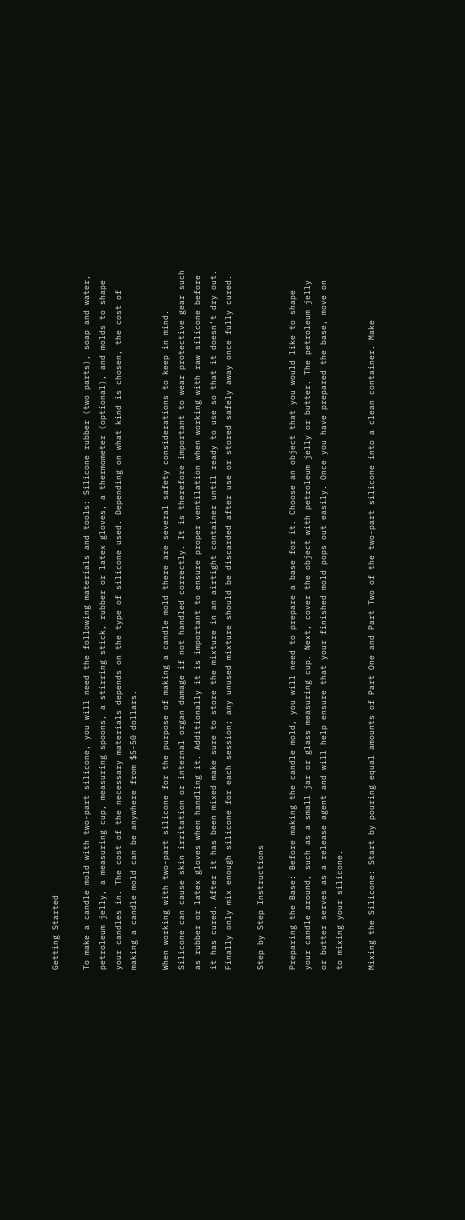Getting Started

To make a candle mold with two-part silicone, you will need the following materials and tools: Silicone rubber (two parts), soap and water, petroleum jelly, a measuring cup, measuring spoons, a stirring stick, rubber or latex gloves, a thermometer (optional), and molds to shape your candles in. The cost of the necessary materials depends on the type of silicone used. Depending on what kind is chosen, the cost of making a candle mold can be anywhere from $5-50 dollars.

When working with two-part silicone for the purpose of making a candle mold there are several safety considerations to keep in mind. Silicone can cause skin irritation or internal organ damage if not handled correctly. It is therefore important to wear protective gear such as rubber or latex gloves when handling it. Additionally it is important to ensure proper ventilation when working with raw silicone before it has cured. After it has been mixed make sure to store the mixture in an airtight container until ready to use so that it doesn’t dry out. Finally only mix enough silicone for each session; any unused mixture should be discarded after use or stored safely away once fully cured.

Step by Step Instructions

Preparing the Base: Before making the candle mold, you will need to prepare a base for it. Choose an object that you would like to shape your candle around, such as a small jar or glass measuring cup. Next, cover the object with petroleum jelly or butter. The petroleum jelly or butter serves as a release agent and will help ensure that your finished mold pops out easily. Once you have prepared the base, move on to mixing your silicone.

Mixing the Silicone: Start by pouring equal amounts of Part One and Part Two of the two-part silicone into a clean container. Make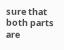sure that both parts are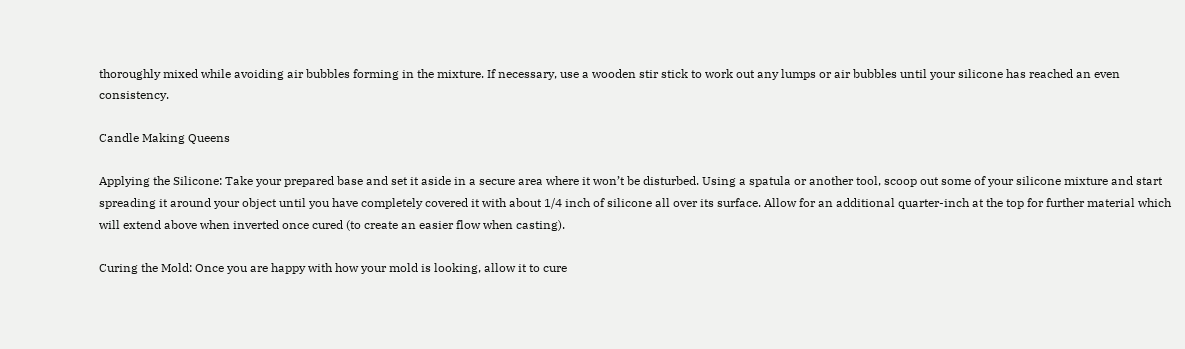thoroughly mixed while avoiding air bubbles forming in the mixture. If necessary, use a wooden stir stick to work out any lumps or air bubbles until your silicone has reached an even consistency.

Candle Making Queens

Applying the Silicone: Take your prepared base and set it aside in a secure area where it won’t be disturbed. Using a spatula or another tool, scoop out some of your silicone mixture and start spreading it around your object until you have completely covered it with about 1/4 inch of silicone all over its surface. Allow for an additional quarter-inch at the top for further material which will extend above when inverted once cured (to create an easier flow when casting).

Curing the Mold: Once you are happy with how your mold is looking, allow it to cure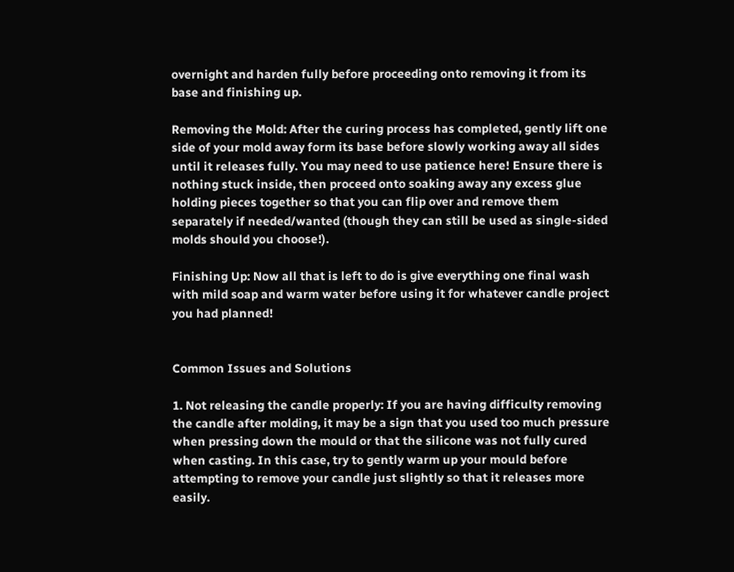overnight and harden fully before proceeding onto removing it from its base and finishing up.

Removing the Mold: After the curing process has completed, gently lift one side of your mold away form its base before slowly working away all sides until it releases fully. You may need to use patience here! Ensure there is nothing stuck inside, then proceed onto soaking away any excess glue holding pieces together so that you can flip over and remove them separately if needed/wanted (though they can still be used as single-sided molds should you choose!).

Finishing Up: Now all that is left to do is give everything one final wash with mild soap and warm water before using it for whatever candle project you had planned!


Common Issues and Solutions

1. Not releasing the candle properly: If you are having difficulty removing the candle after molding, it may be a sign that you used too much pressure when pressing down the mould or that the silicone was not fully cured when casting. In this case, try to gently warm up your mould before attempting to remove your candle just slightly so that it releases more easily.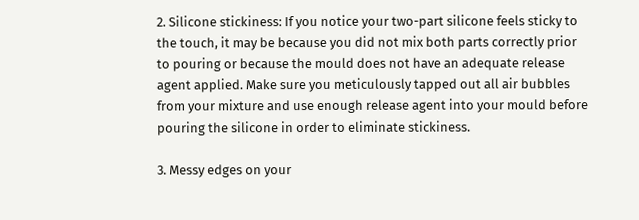2. Silicone stickiness: If you notice your two-part silicone feels sticky to the touch, it may be because you did not mix both parts correctly prior to pouring or because the mould does not have an adequate release agent applied. Make sure you meticulously tapped out all air bubbles from your mixture and use enough release agent into your mould before pouring the silicone in order to eliminate stickiness.

3. Messy edges on your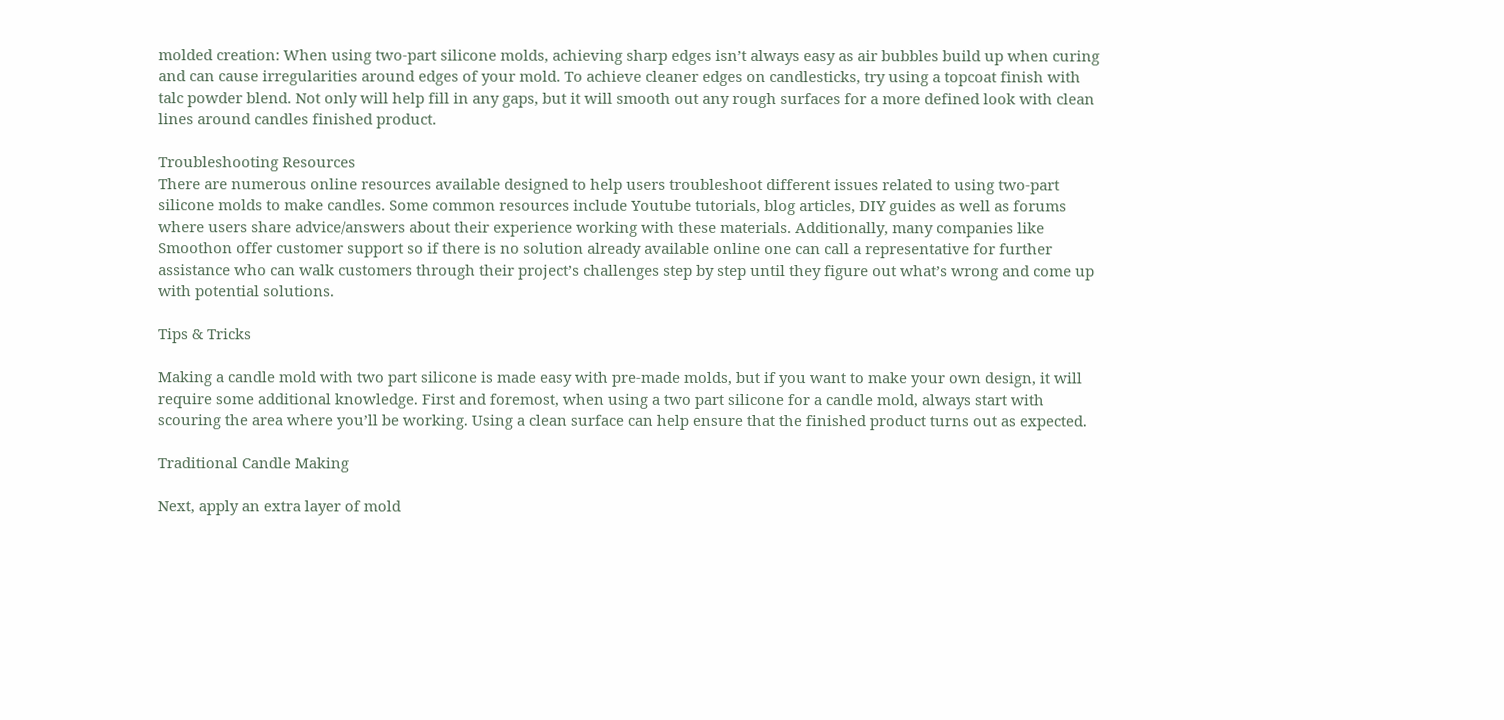molded creation: When using two-part silicone molds, achieving sharp edges isn’t always easy as air bubbles build up when curing and can cause irregularities around edges of your mold. To achieve cleaner edges on candlesticks, try using a topcoat finish with talc powder blend. Not only will help fill in any gaps, but it will smooth out any rough surfaces for a more defined look with clean lines around candles finished product.

Troubleshooting Resources
There are numerous online resources available designed to help users troubleshoot different issues related to using two-part silicone molds to make candles. Some common resources include Youtube tutorials, blog articles, DIY guides as well as forums where users share advice/answers about their experience working with these materials. Additionally, many companies like Smoothon offer customer support so if there is no solution already available online one can call a representative for further assistance who can walk customers through their project’s challenges step by step until they figure out what’s wrong and come up with potential solutions.

Tips & Tricks

Making a candle mold with two part silicone is made easy with pre-made molds, but if you want to make your own design, it will require some additional knowledge. First and foremost, when using a two part silicone for a candle mold, always start with scouring the area where you’ll be working. Using a clean surface can help ensure that the finished product turns out as expected.

Traditional Candle Making

Next, apply an extra layer of mold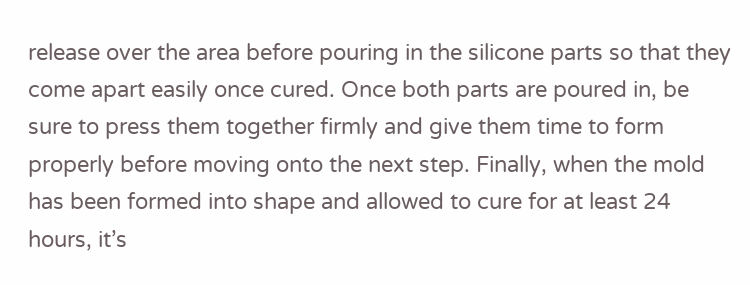release over the area before pouring in the silicone parts so that they come apart easily once cured. Once both parts are poured in, be sure to press them together firmly and give them time to form properly before moving onto the next step. Finally, when the mold has been formed into shape and allowed to cure for at least 24 hours, it’s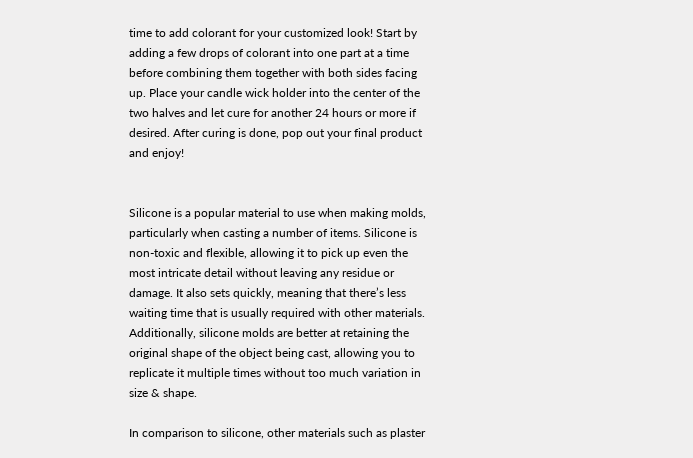time to add colorant for your customized look! Start by adding a few drops of colorant into one part at a time before combining them together with both sides facing up. Place your candle wick holder into the center of the two halves and let cure for another 24 hours or more if desired. After curing is done, pop out your final product and enjoy!


Silicone is a popular material to use when making molds, particularly when casting a number of items. Silicone is non-toxic and flexible, allowing it to pick up even the most intricate detail without leaving any residue or damage. It also sets quickly, meaning that there’s less waiting time that is usually required with other materials. Additionally, silicone molds are better at retaining the original shape of the object being cast, allowing you to replicate it multiple times without too much variation in size & shape.

In comparison to silicone, other materials such as plaster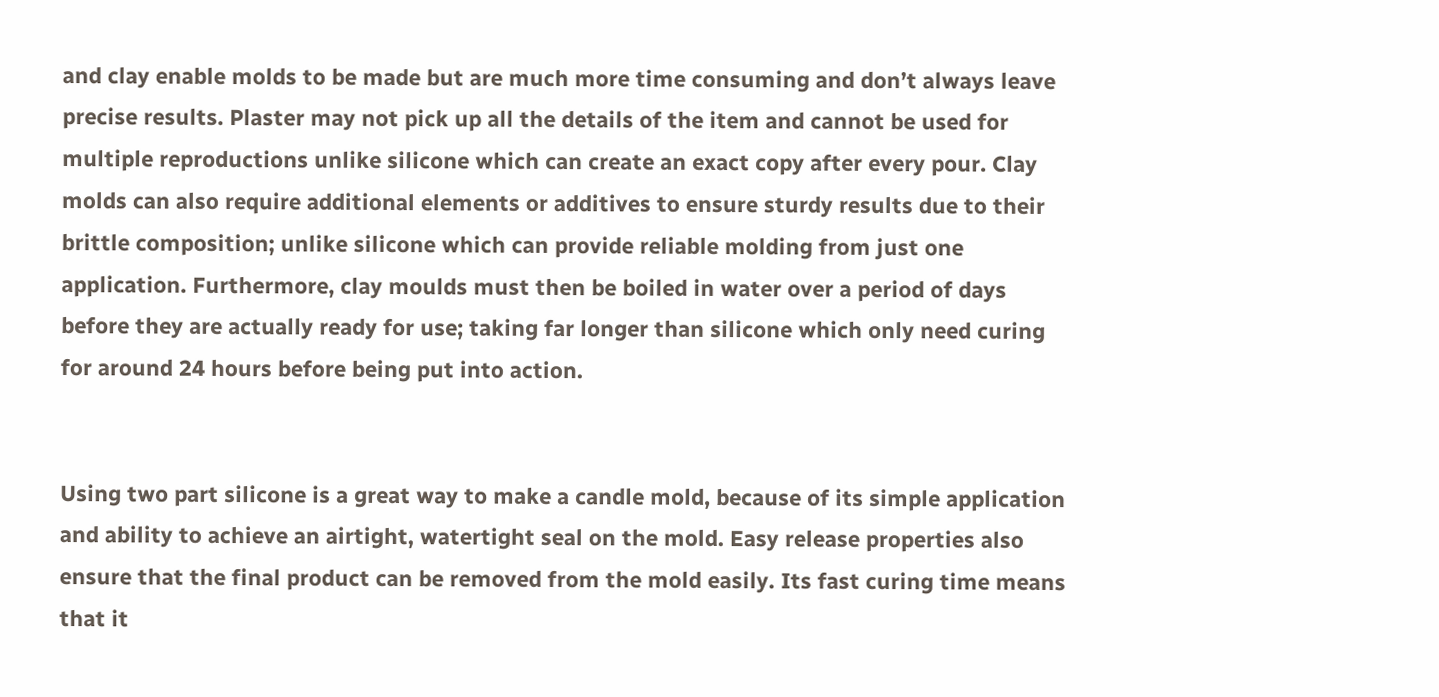and clay enable molds to be made but are much more time consuming and don’t always leave precise results. Plaster may not pick up all the details of the item and cannot be used for multiple reproductions unlike silicone which can create an exact copy after every pour. Clay molds can also require additional elements or additives to ensure sturdy results due to their brittle composition; unlike silicone which can provide reliable molding from just one application. Furthermore, clay moulds must then be boiled in water over a period of days before they are actually ready for use; taking far longer than silicone which only need curing for around 24 hours before being put into action.


Using two part silicone is a great way to make a candle mold, because of its simple application and ability to achieve an airtight, watertight seal on the mold. Easy release properties also ensure that the final product can be removed from the mold easily. Its fast curing time means that it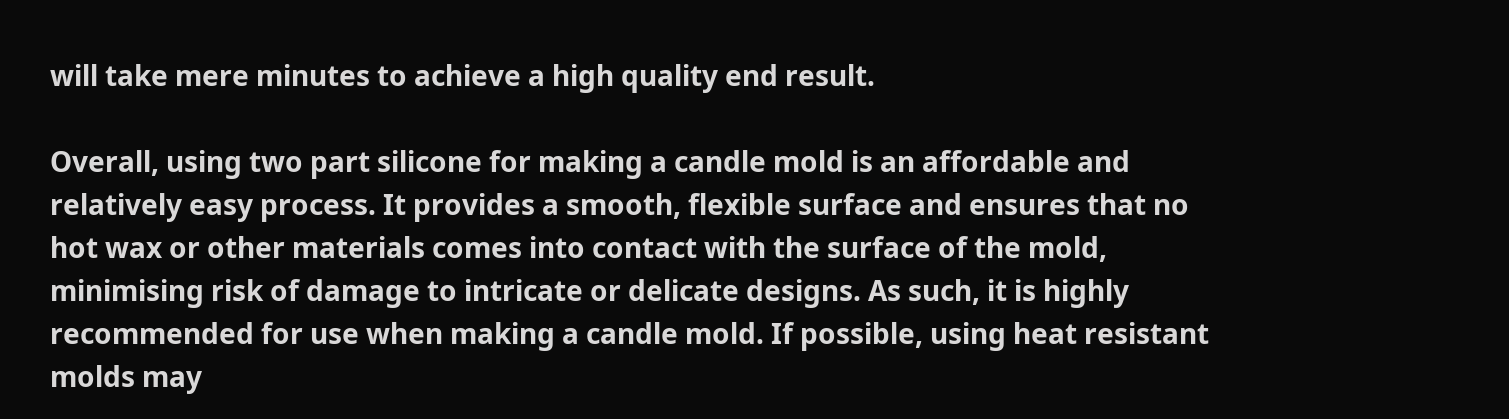will take mere minutes to achieve a high quality end result.

Overall, using two part silicone for making a candle mold is an affordable and relatively easy process. It provides a smooth, flexible surface and ensures that no hot wax or other materials comes into contact with the surface of the mold, minimising risk of damage to intricate or delicate designs. As such, it is highly recommended for use when making a candle mold. If possible, using heat resistant molds may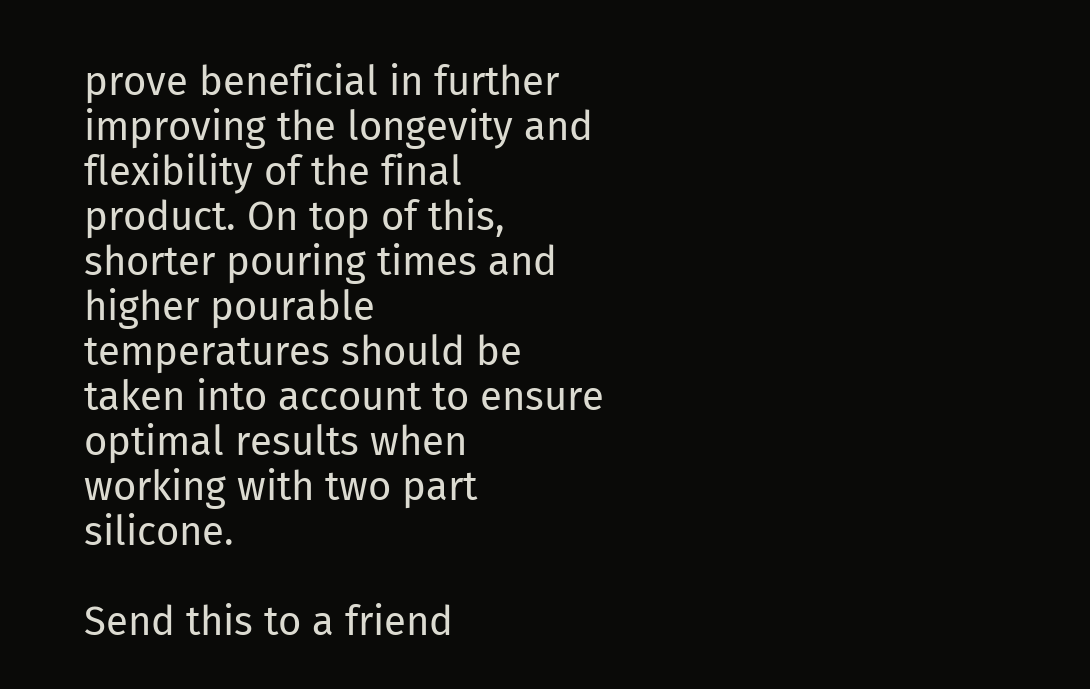prove beneficial in further improving the longevity and flexibility of the final product. On top of this, shorter pouring times and higher pourable temperatures should be taken into account to ensure optimal results when working with two part silicone.

Send this to a friend